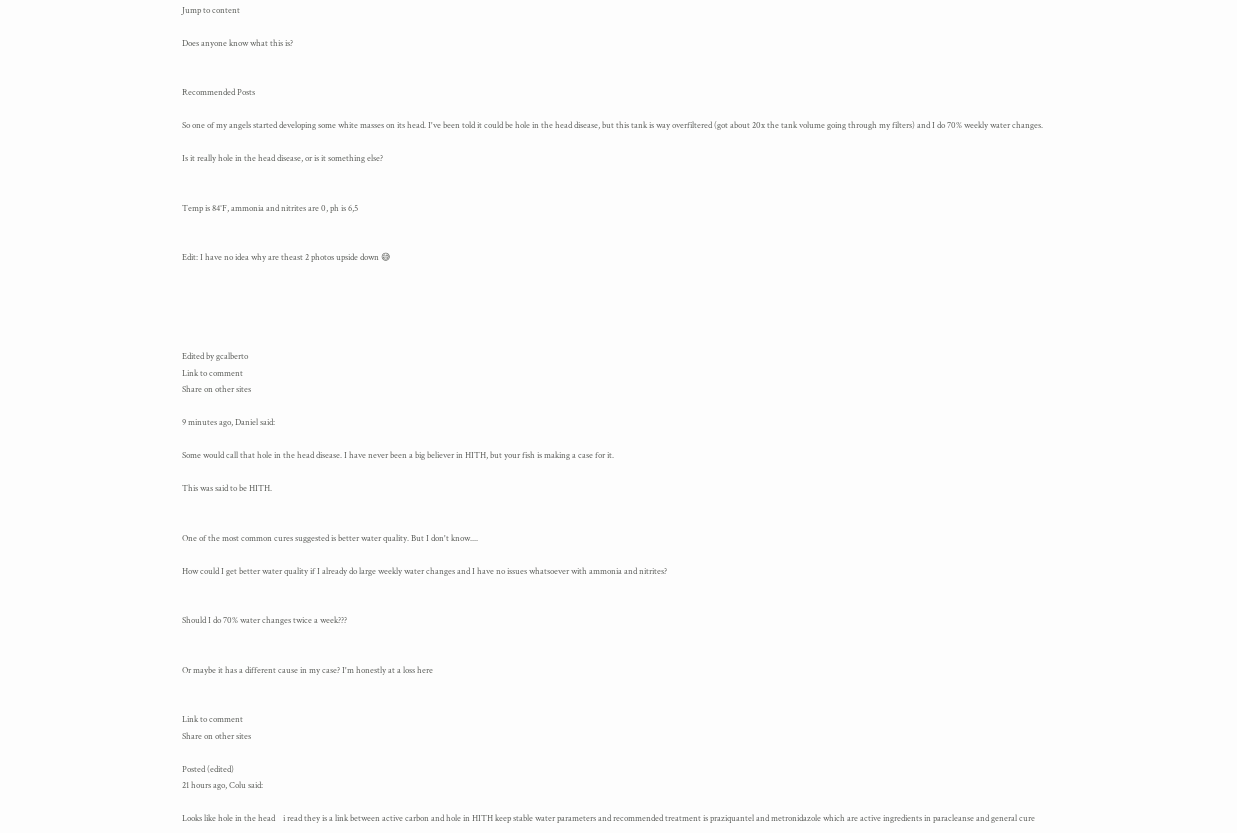Jump to content

Does anyone know what this is?


Recommended Posts

So one of my angels started developing some white masses on its head. I've been told it could be hole in the head disease, but this tank is way overfiltered (got about 20x the tank volume going through my filters) and I do 70% weekly water changes.

Is it really hole in the head disease, or is it something else?


Temp is 84°F, ammonia and nitrites are 0, ph is 6,5


Edit: I have no idea why are theast 2 photos upside down 😅





Edited by gcalberto
Link to comment
Share on other sites

9 minutes ago, Daniel said:

Some would call that hole in the head disease. I have never been a big believer in HITH, but your fish is making a case for it.

This was said to be HITH.


One of the most common cures suggested is better water quality. But I don't know....

How could I get better water quality if I already do large weekly water changes and I have no issues whatsoever with ammonia and nitrites?


Should I do 70% water changes twice a week???


Or maybe it has a different cause in my case? I'm honestly at a loss here


Link to comment
Share on other sites

Posted (edited)
21 hours ago, Colu said:

Looks like hole in the head    i read they is a link between active carbon and hole in HITH keep stable water parameters and recommended treatment is praziquantel and metronidazole which are active ingredients in paracleanse and general cure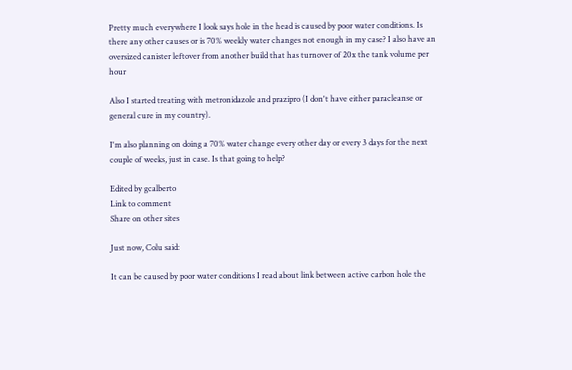Pretty much everywhere I look says hole in the head is caused by poor water conditions. Is there any other causes or is 70% weekly water changes not enough in my case? I also have an oversized canister leftover from another build that has turnover of 20x the tank volume per hour

Also I started treating with metronidazole and prazipro (I don't have either paracleanse or general cure in my country).

I'm also planning on doing a 70% water change every other day or every 3 days for the next couple of weeks, just in case. Is that going to help?

Edited by gcalberto
Link to comment
Share on other sites

Just now, Colu said:

It can be caused by poor water conditions I read about link between active carbon hole the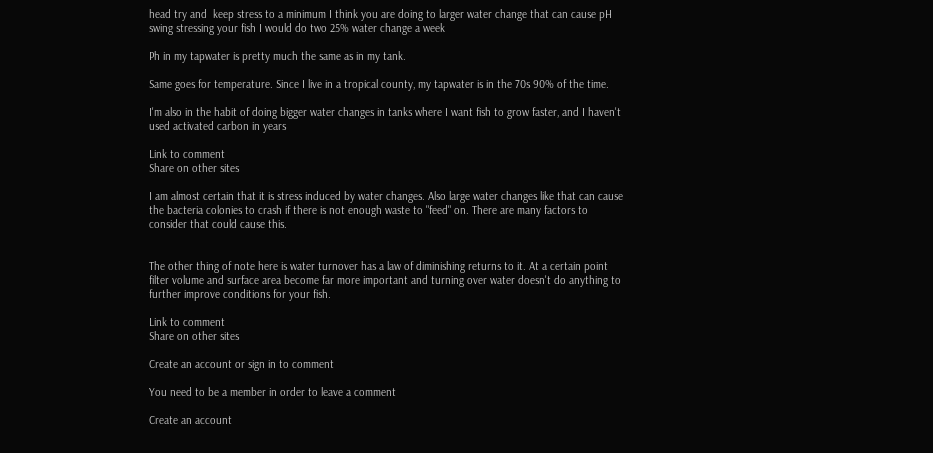head try and  keep stress to a minimum I think you are doing to larger water change that can cause pH swing stressing your fish I would do two 25% water change a week

Ph in my tapwater is pretty much the same as in my tank.

Same goes for temperature. Since I live in a tropical county, my tapwater is in the 70s 90% of the time.

I'm also in the habit of doing bigger water changes in tanks where I want fish to grow faster, and I haven't used activated carbon in years

Link to comment
Share on other sites

I am almost certain that it is stress induced by water changes. Also large water changes like that can cause the bacteria colonies to crash if there is not enough waste to "feed" on. There are many factors to consider that could cause this.


The other thing of note here is water turnover has a law of diminishing returns to it. At a certain point filter volume and surface area become far more important and turning over water doesn't do anything to further improve conditions for your fish.

Link to comment
Share on other sites

Create an account or sign in to comment

You need to be a member in order to leave a comment

Create an account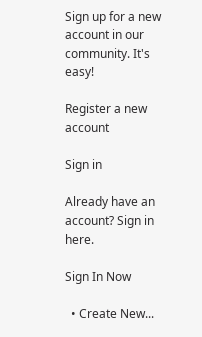Sign up for a new account in our community. It's easy!

Register a new account

Sign in

Already have an account? Sign in here.

Sign In Now

  • Create New...